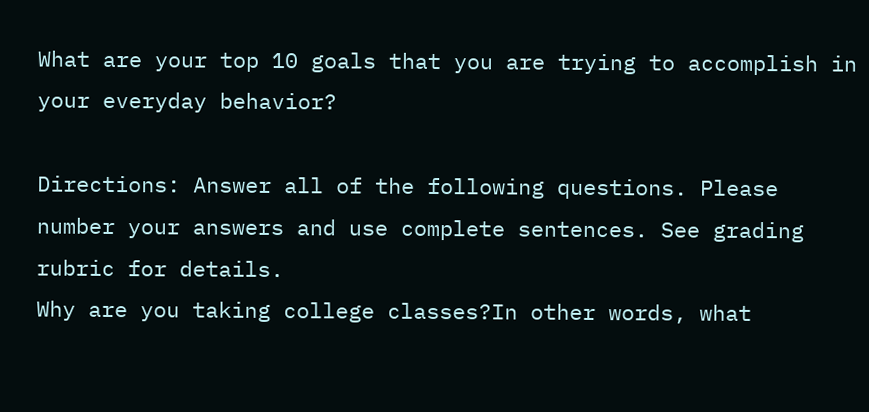What are your top 10 goals that you are trying to accomplish in your everyday behavior?

Directions: Answer all of the following questions. Please number your answers and use complete sentences. See grading rubric for details.
Why are you taking college classes?In other words, what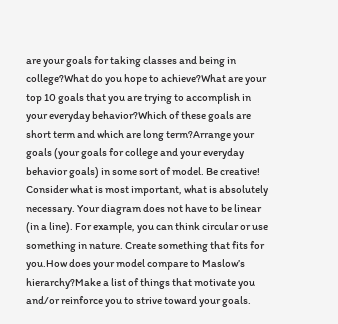are your goals for taking classes and being in college?What do you hope to achieve?What are your top 10 goals that you are trying to accomplish in your everyday behavior?Which of these goals are short term and which are long term?Arrange your goals (your goals for college and your everyday behavior goals) in some sort of model. Be creative! Consider what is most important, what is absolutely necessary. Your diagram does not have to be linear (in a line). For example, you can think circular or use something in nature. Create something that fits for you.How does your model compare to Maslow’s hierarchy?Make a list of things that motivate you and/or reinforce you to strive toward your goals.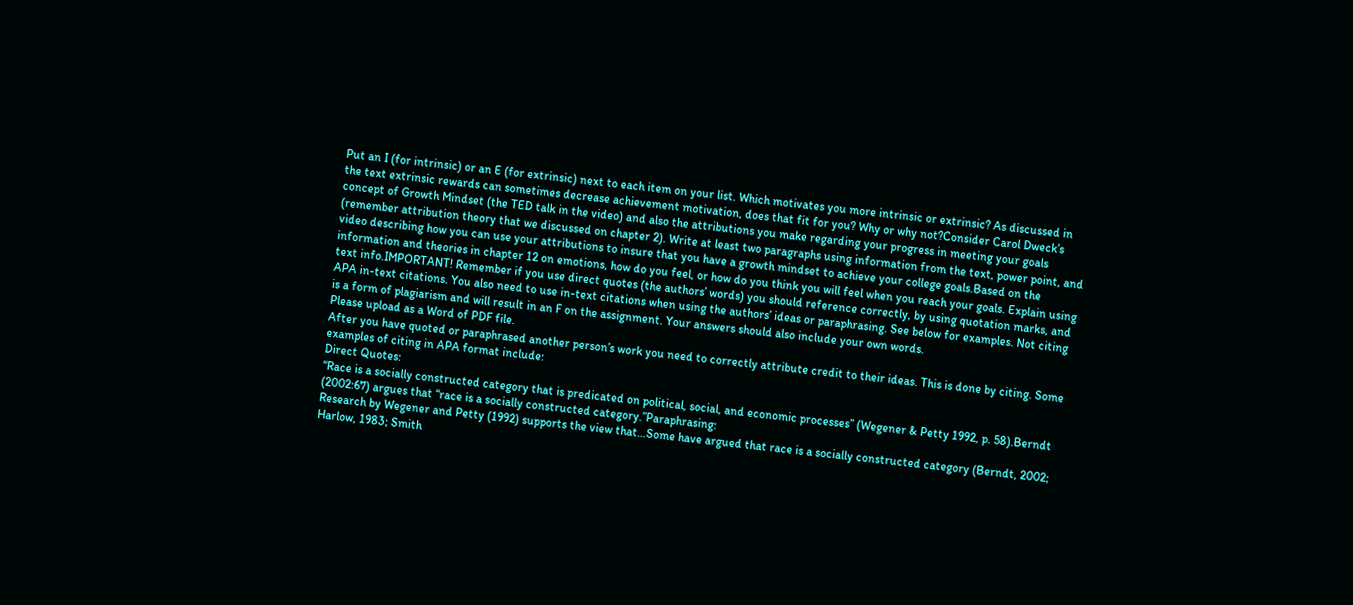Put an I (for intrinsic) or an E (for extrinsic) next to each item on your list. Which motivates you more intrinsic or extrinsic? As discussed in the text extrinsic rewards can sometimes decrease achievement motivation, does that fit for you? Why or why not?Consider Carol Dweck’s concept of Growth Mindset (the TED talk in the video) and also the attributions you make regarding your progress in meeting your goals (remember attribution theory that we discussed on chapter 2). Write at least two paragraphs using information from the text, power point, and video describing how you can use your attributions to insure that you have a growth mindset to achieve your college goals.Based on the information and theories in chapter 12 on emotions, how do you feel, or how do you think you will feel when you reach your goals. Explain using text info.IMPORTANT! Remember if you use direct quotes (the authors’ words) you should reference correctly, by using quotation marks, and APA in-text citations. You also need to use in-text citations when using the authors’ ideas or paraphrasing. See below for examples. Not citing is a form of plagiarism and will result in an F on the assignment. Your answers should also include your own words.
Please upload as a Word of PDF file.
After you have quoted or paraphrased another person’s work you need to correctly attribute credit to their ideas. This is done by citing. Some examples of citing in APA format include:
Direct Quotes:
“Race is a socially constructed category that is predicated on political, social, and economic processes” (Wegener & Petty 1992, p. 58).Berndt (2002:67) argues that “race is a socially constructed category.”Paraphrasing:
Research by Wegener and Petty (1992) supports the view that…Some have argued that race is a socially constructed category (Berndt, 2002; Harlow, 1983; Smith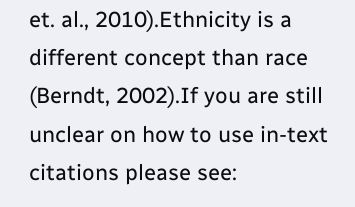et. al., 2010).Ethnicity is a different concept than race (Berndt, 2002).If you are still unclear on how to use in-text citations please see: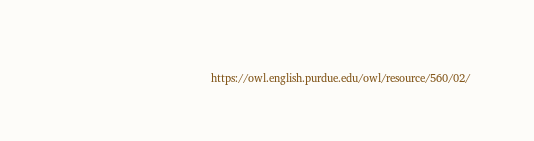https://owl.english.purdue.edu/owl/resource/560/02/